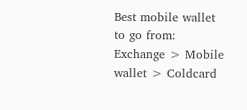Best mobile wallet to go from: Exchange > Mobile wallet > Coldcard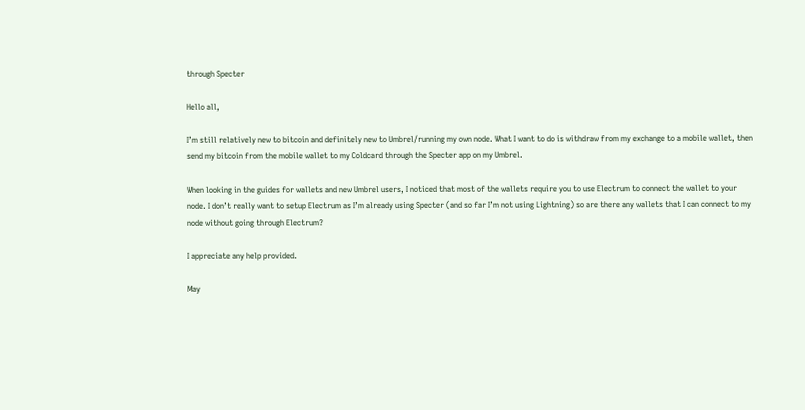through Specter

Hello all,

I’m still relatively new to bitcoin and definitely new to Umbrel/running my own node. What I want to do is withdraw from my exchange to a mobile wallet, then send my bitcoin from the mobile wallet to my Coldcard through the Specter app on my Umbrel.

When looking in the guides for wallets and new Umbrel users, I noticed that most of the wallets require you to use Electrum to connect the wallet to your node. I don’t really want to setup Electrum as I’m already using Specter (and so far I’m not using Lightning) so are there any wallets that I can connect to my node without going through Electrum?

I appreciate any help provided.

May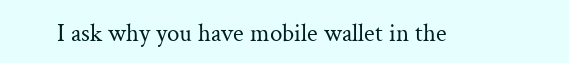I ask why you have mobile wallet in the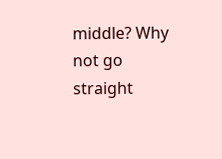middle? Why not go straight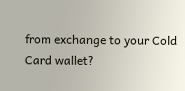from exchange to your Cold Card wallet?